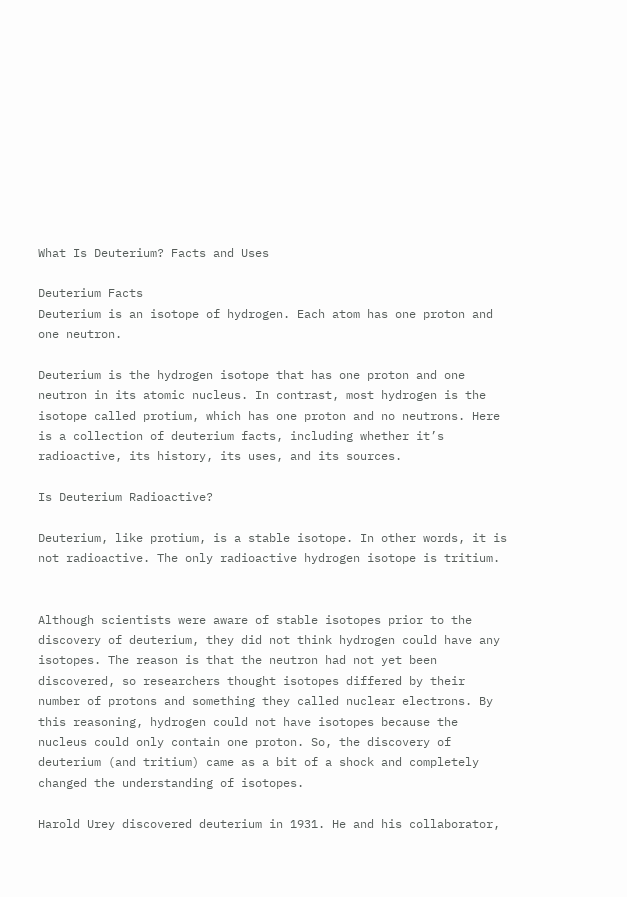What Is Deuterium? Facts and Uses

Deuterium Facts
Deuterium is an isotope of hydrogen. Each atom has one proton and one neutron.

Deuterium is the hydrogen isotope that has one proton and one neutron in its atomic nucleus. In contrast, most hydrogen is the isotope called protium, which has one proton and no neutrons. Here is a collection of deuterium facts, including whether it’s radioactive, its history, its uses, and its sources.

Is Deuterium Radioactive?

Deuterium, like protium, is a stable isotope. In other words, it is not radioactive. The only radioactive hydrogen isotope is tritium.


Although scientists were aware of stable isotopes prior to the discovery of deuterium, they did not think hydrogen could have any isotopes. The reason is that the neutron had not yet been discovered, so researchers thought isotopes differed by their number of protons and something they called nuclear electrons. By this reasoning, hydrogen could not have isotopes because the nucleus could only contain one proton. So, the discovery of deuterium (and tritium) came as a bit of a shock and completely changed the understanding of isotopes.

Harold Urey discovered deuterium in 1931. He and his collaborator,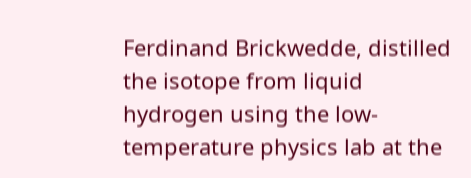Ferdinand Brickwedde, distilled the isotope from liquid hydrogen using the low-temperature physics lab at the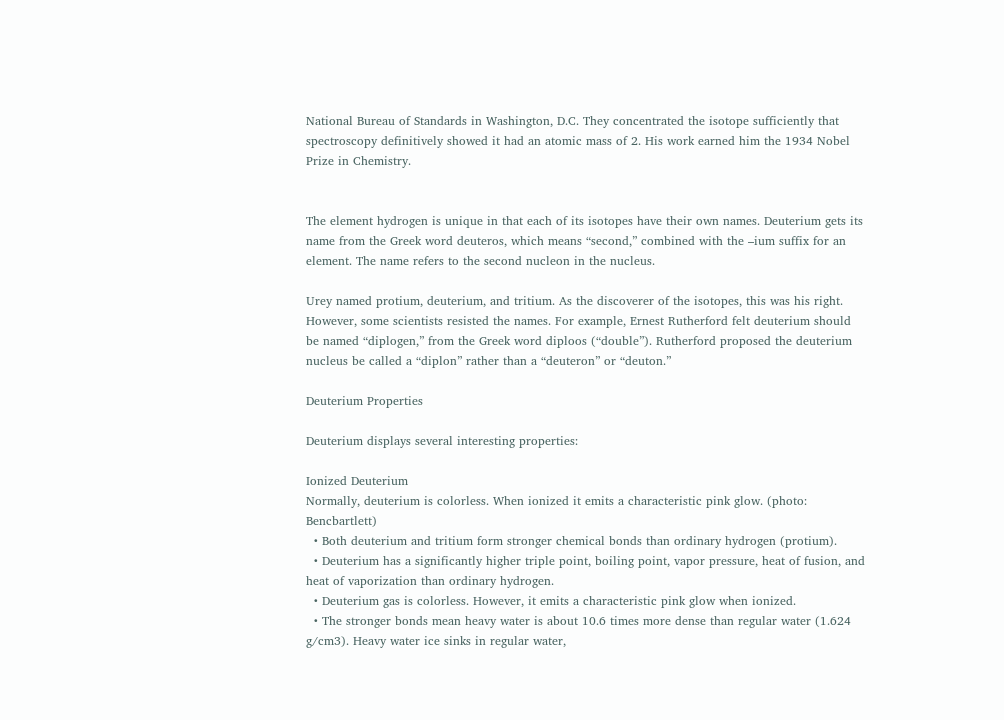National Bureau of Standards in Washington, D.C. They concentrated the isotope sufficiently that spectroscopy definitively showed it had an atomic mass of 2. His work earned him the 1934 Nobel Prize in Chemistry.


The element hydrogen is unique in that each of its isotopes have their own names. Deuterium gets its name from the Greek word deuteros, which means “second,” combined with the –ium suffix for an element. The name refers to the second nucleon in the nucleus.

Urey named protium, deuterium, and tritium. As the discoverer of the isotopes, this was his right. However, some scientists resisted the names. For example, Ernest Rutherford felt deuterium should be named “diplogen,” from the Greek word diploos (“double”). Rutherford proposed the deuterium nucleus be called a “diplon” rather than a “deuteron” or “deuton.”

Deuterium Properties

Deuterium displays several interesting properties:

Ionized Deuterium
Normally, deuterium is colorless. When ionized it emits a characteristic pink glow. (photo: Bencbartlett)
  • Both deuterium and tritium form stronger chemical bonds than ordinary hydrogen (protium).
  • Deuterium has a significantly higher triple point, boiling point, vapor pressure, heat of fusion, and heat of vaporization than ordinary hydrogen.
  • Deuterium gas is colorless. However, it emits a characteristic pink glow when ionized.
  • The stronger bonds mean heavy water is about 10.6 times more dense than regular water (1.624 g/cm3). Heavy water ice sinks in regular water,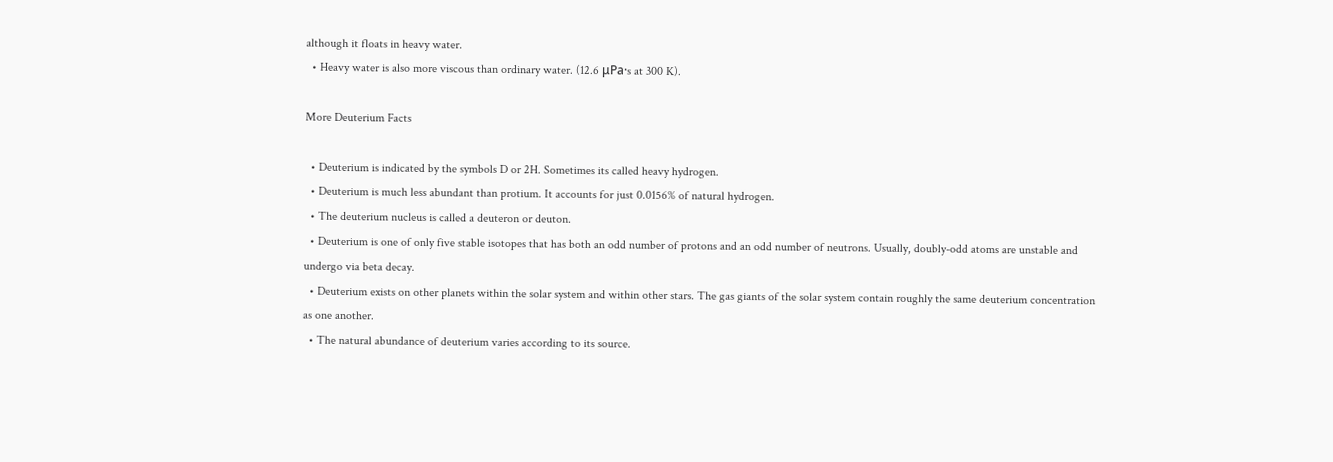although it floats in heavy water.
  • Heavy water is also more viscous than ordinary water. (12.6 μPa·s at 300 K).

More Deuterium Facts

  • Deuterium is indicated by the symbols D or 2H. Sometimes its called heavy hydrogen.
  • Deuterium is much less abundant than protium. It accounts for just 0.0156% of natural hydrogen.
  • The deuterium nucleus is called a deuteron or deuton.
  • Deuterium is one of only five stable isotopes that has both an odd number of protons and an odd number of neutrons. Usually, doubly-odd atoms are unstable and undergo via beta decay.
  • Deuterium exists on other planets within the solar system and within other stars. The gas giants of the solar system contain roughly the same deuterium concentration as one another.
  • The natural abundance of deuterium varies according to its source.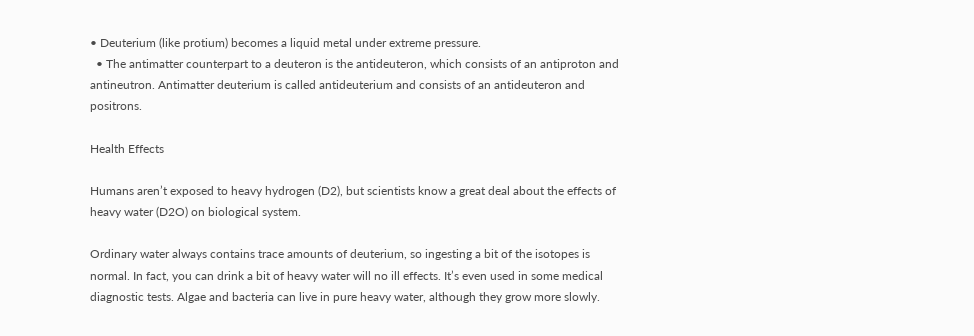• Deuterium (like protium) becomes a liquid metal under extreme pressure.
  • The antimatter counterpart to a deuteron is the antideuteron, which consists of an antiproton and antineutron. Antimatter deuterium is called antideuterium and consists of an antideuteron and positrons.

Health Effects

Humans aren’t exposed to heavy hydrogen (D2), but scientists know a great deal about the effects of heavy water (D2O) on biological system.

Ordinary water always contains trace amounts of deuterium, so ingesting a bit of the isotopes is normal. In fact, you can drink a bit of heavy water will no ill effects. It’s even used in some medical diagnostic tests. Algae and bacteria can live in pure heavy water, although they grow more slowly.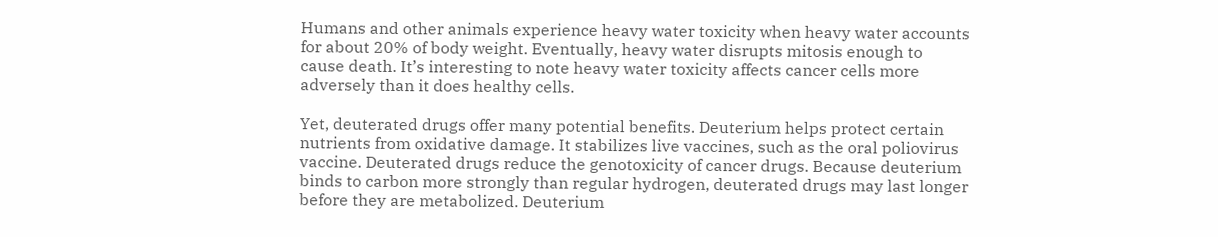Humans and other animals experience heavy water toxicity when heavy water accounts for about 20% of body weight. Eventually, heavy water disrupts mitosis enough to cause death. It’s interesting to note heavy water toxicity affects cancer cells more adversely than it does healthy cells.

Yet, deuterated drugs offer many potential benefits. Deuterium helps protect certain nutrients from oxidative damage. It stabilizes live vaccines, such as the oral poliovirus vaccine. Deuterated drugs reduce the genotoxicity of cancer drugs. Because deuterium binds to carbon more strongly than regular hydrogen, deuterated drugs may last longer before they are metabolized. Deuterium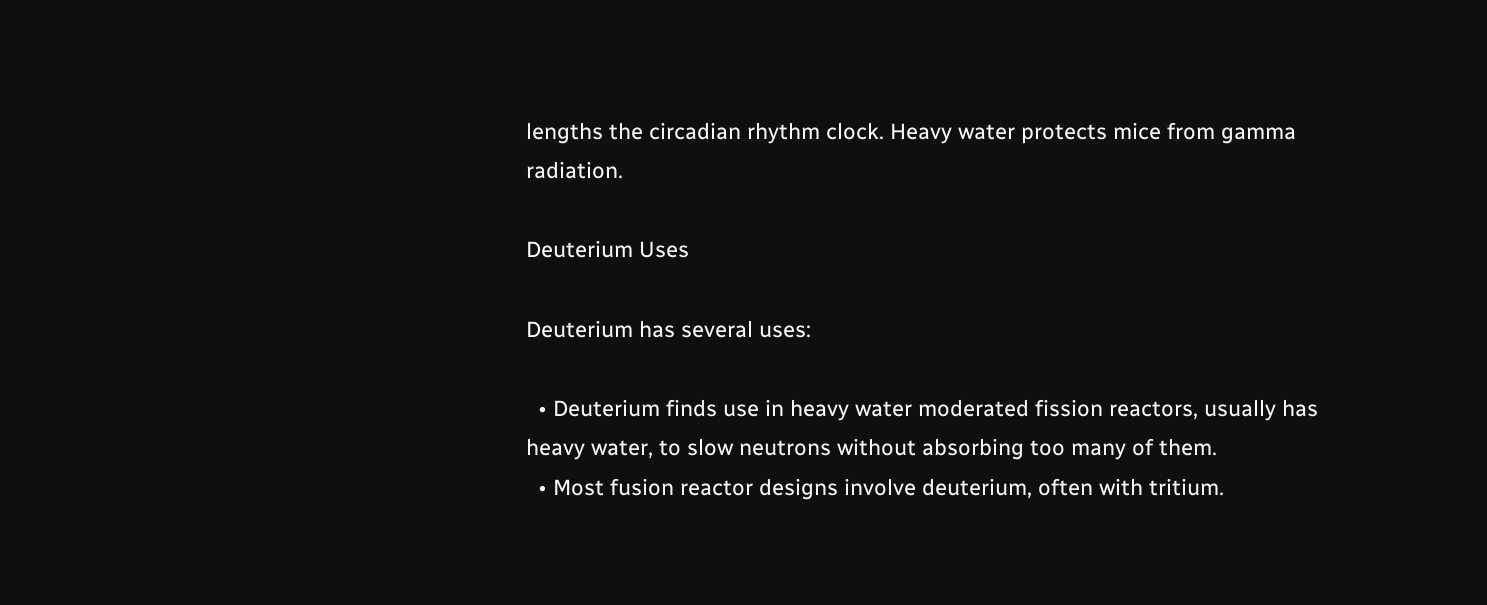lengths the circadian rhythm clock. Heavy water protects mice from gamma radiation.

Deuterium Uses

Deuterium has several uses:

  • Deuterium finds use in heavy water moderated fission reactors, usually has heavy water, to slow neutrons without absorbing too many of them.
  • Most fusion reactor designs involve deuterium, often with tritium.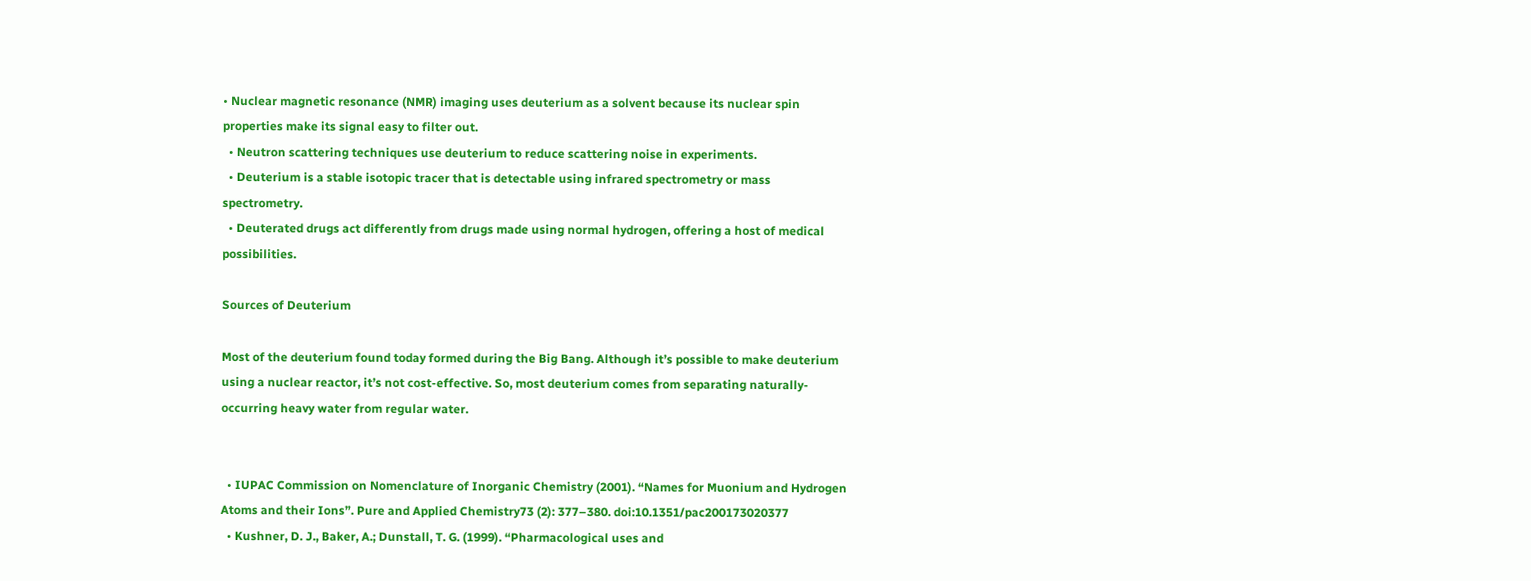• Nuclear magnetic resonance (NMR) imaging uses deuterium as a solvent because its nuclear spin properties make its signal easy to filter out.
  • Neutron scattering techniques use deuterium to reduce scattering noise in experiments.
  • Deuterium is a stable isotopic tracer that is detectable using infrared spectrometry or mass spectrometry.
  • Deuterated drugs act differently from drugs made using normal hydrogen, offering a host of medical possibilities.

Sources of Deuterium

Most of the deuterium found today formed during the Big Bang. Although it’s possible to make deuterium using a nuclear reactor, it’s not cost-effective. So, most deuterium comes from separating naturally-occurring heavy water from regular water.


  • IUPAC Commission on Nomenclature of Inorganic Chemistry (2001). “Names for Muonium and Hydrogen Atoms and their Ions”. Pure and Applied Chemistry73 (2): 377–380. doi:10.1351/pac200173020377
  • Kushner, D. J., Baker, A.; Dunstall, T. G. (1999). “Pharmacological uses and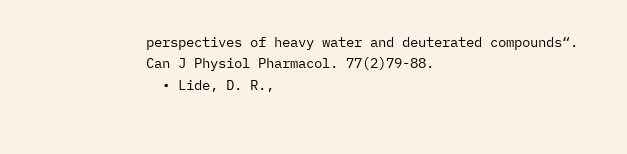perspectives of heavy water and deuterated compounds“. Can J Physiol Pharmacol. 77(2)79-88.
  • Lide, D. R.,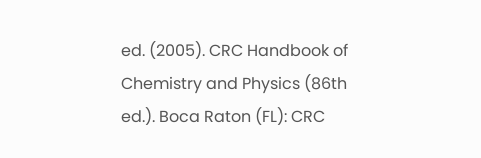ed. (2005). CRC Handbook of Chemistry and Physics (86th ed.). Boca Raton (FL): CRC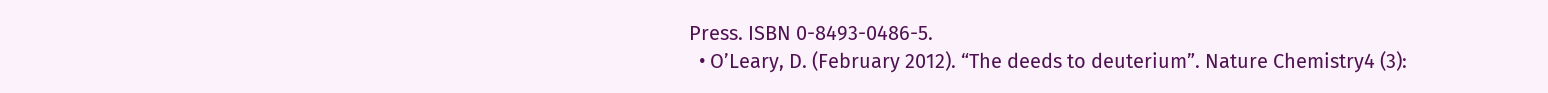Press. ISBN 0-8493-0486-5.
  • O’Leary, D. (February 2012). “The deeds to deuterium”. Nature Chemistry4 (3):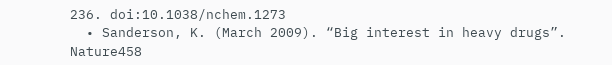236. doi:10.1038/nchem.1273
  • Sanderson, K. (March 2009). “Big interest in heavy drugs”. Nature458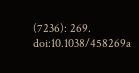(7236): 269. doi:10.1038/458269a